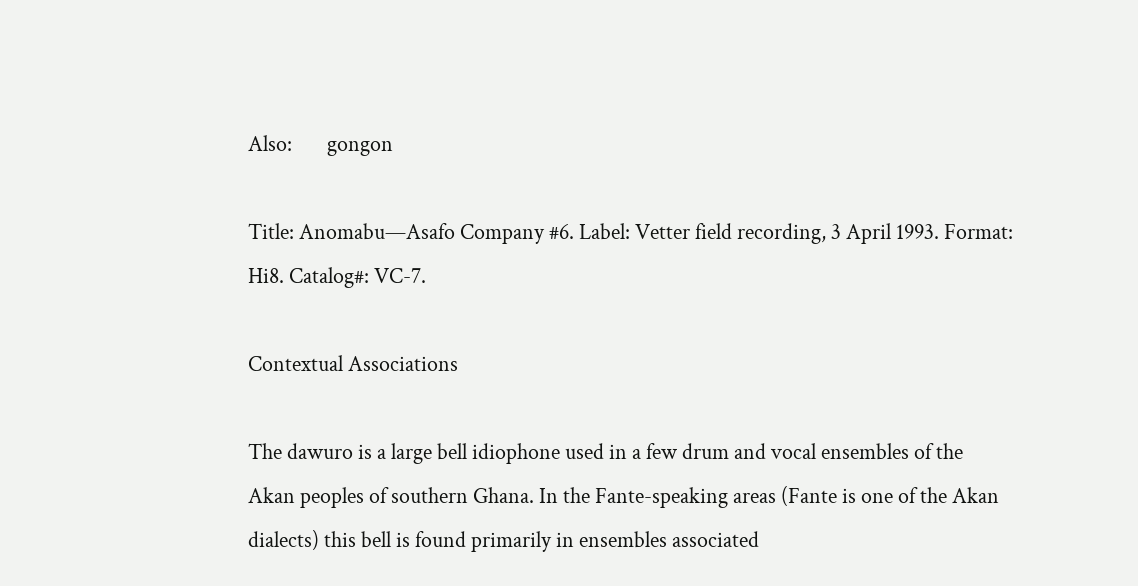Also:       gongon

Title: Anomabu—Asafo Company #6. Label: Vetter field recording, 3 April 1993. Format: Hi8. Catalog#: VC-7.

Contextual Associations

The dawuro is a large bell idiophone used in a few drum and vocal ensembles of the Akan peoples of southern Ghana. In the Fante-speaking areas (Fante is one of the Akan dialects) this bell is found primarily in ensembles associated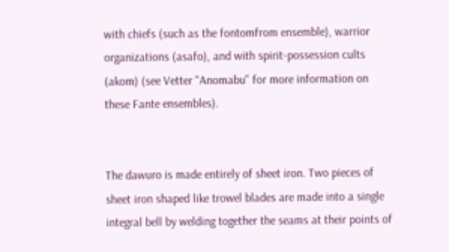with chiefs (such as the fontomfrom ensemble), warrior organizations (asafo), and with spirit-possession cults (akom) (see Vetter "Anomabu" for more information on these Fante ensembles).


The dawuro is made entirely of sheet iron. Two pieces of sheet iron shaped like trowel blades are made into a single integral bell by welding together the seams at their points of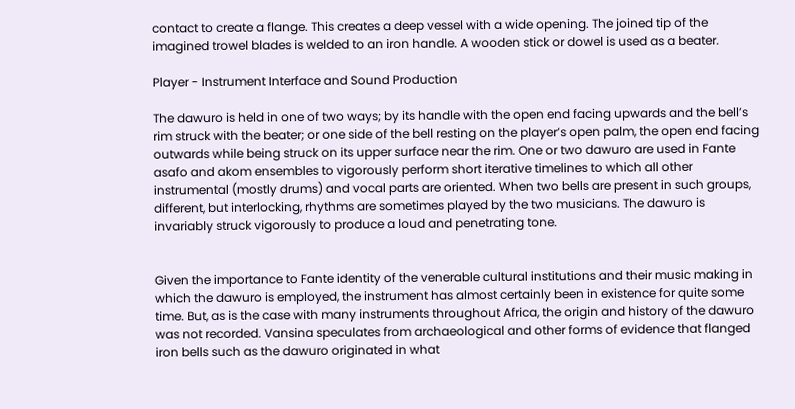contact to create a flange. This creates a deep vessel with a wide opening. The joined tip of the imagined trowel blades is welded to an iron handle. A wooden stick or dowel is used as a beater.

Player - Instrument Interface and Sound Production

The dawuro is held in one of two ways; by its handle with the open end facing upwards and the bell’s rim struck with the beater; or one side of the bell resting on the player’s open palm, the open end facing outwards while being struck on its upper surface near the rim. One or two dawuro are used in Fante asafo and akom ensembles to vigorously perform short iterative timelines to which all other instrumental (mostly drums) and vocal parts are oriented. When two bells are present in such groups, different, but interlocking, rhythms are sometimes played by the two musicians. The dawuro is invariably struck vigorously to produce a loud and penetrating tone.


Given the importance to Fante identity of the venerable cultural institutions and their music making in which the dawuro is employed, the instrument has almost certainly been in existence for quite some time. But, as is the case with many instruments throughout Africa, the origin and history of the dawuro was not recorded. Vansina speculates from archaeological and other forms of evidence that flanged iron bells such as the dawuro originated in what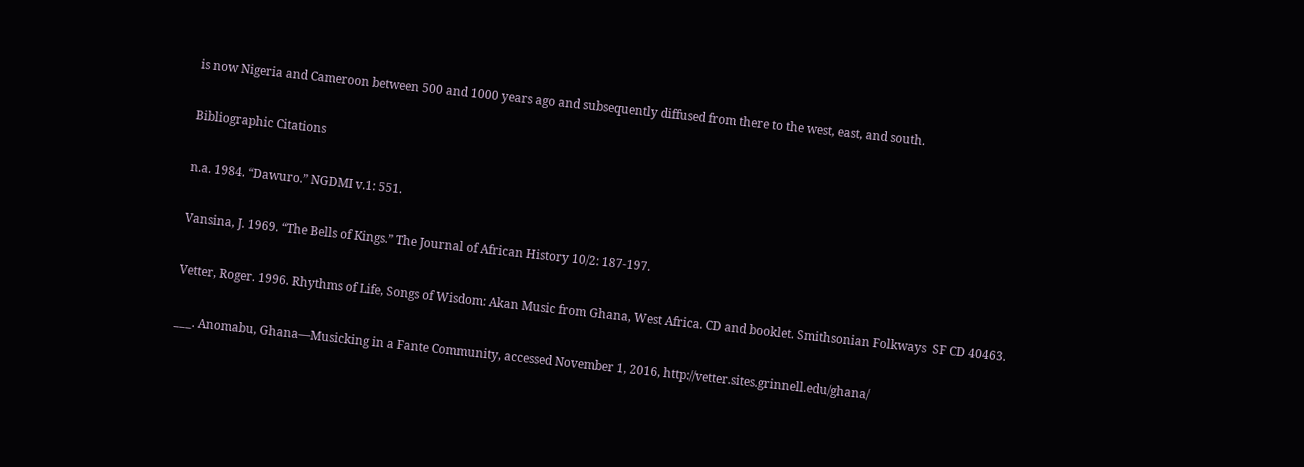is now Nigeria and Cameroon between 500 and 1000 years ago and subsequently diffused from there to the west, east, and south.

Bibliographic Citations

n.a. 1984. “Dawuro.” NGDMI v.1: 551.

Vansina, J. 1969. “The Bells of Kings.” The Journal of African History 10/2: 187-197.

Vetter, Roger. 1996. Rhythms of Life, Songs of Wisdom: Akan Music from Ghana, West Africa. CD and booklet. Smithsonian Folkways  SF CD 40463.

___. Anomabu, Ghana—Musicking in a Fante Community, accessed November 1, 2016, http://vetter.sites.grinnell.edu/ghana/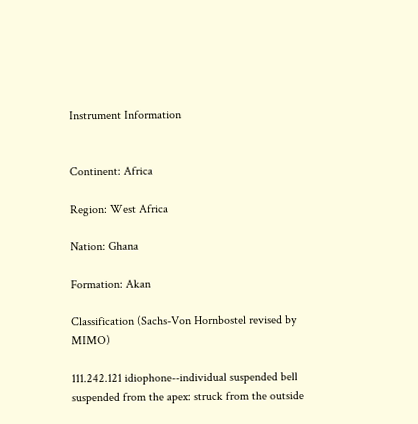Instrument Information


Continent: Africa

Region: West Africa

Nation: Ghana

Formation: Akan

Classification (Sachs-Von Hornbostel revised by MIMO)

111.242.121 idiophone--individual suspended bell suspended from the apex: struck from the outside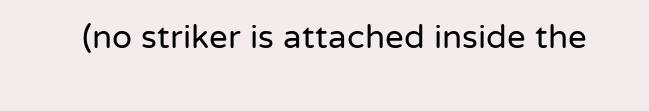(no striker is attached inside the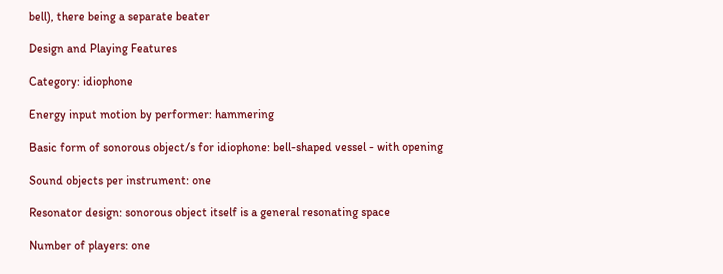bell), there being a separate beater

Design and Playing Features

Category: idiophone

Energy input motion by performer: hammering

Basic form of sonorous object/s for idiophone: bell-shaped vessel - with opening

Sound objects per instrument: one

Resonator design: sonorous object itself is a general resonating space

Number of players: one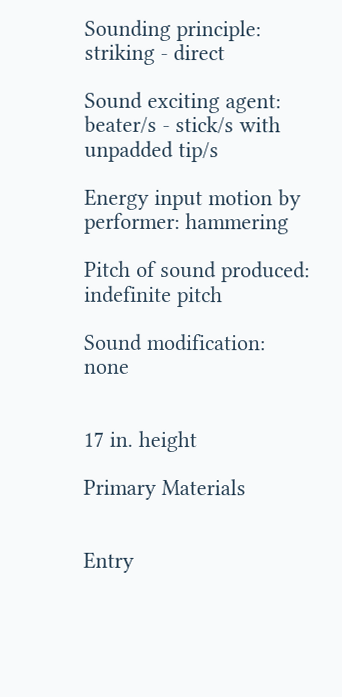Sounding principle: striking - direct

Sound exciting agent: beater/s - stick/s with unpadded tip/s

Energy input motion by performer: hammering

Pitch of sound produced: indefinite pitch

Sound modification: none


17 in. height

Primary Materials


Entry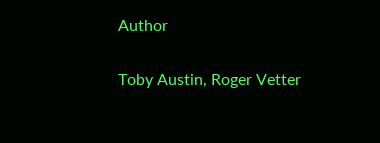Author

Toby Austin, Roger Vetter